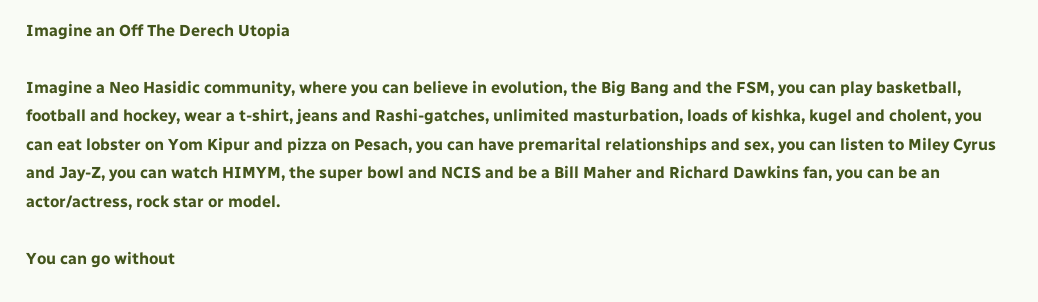Imagine an Off The Derech Utopia

Imagine a Neo Hasidic community, where you can believe in evolution, the Big Bang and the FSM, you can play basketball, football and hockey, wear a t-shirt, jeans and Rashi-gatches, unlimited masturbation, loads of kishka, kugel and cholent, you can eat lobster on Yom Kipur and pizza on Pesach, you can have premarital relationships and sex, you can listen to Miley Cyrus and Jay-Z, you can watch HIMYM, the super bowl and NCIS and be a Bill Maher and Richard Dawkins fan, you can be an actor/actress, rock star or model.

You can go without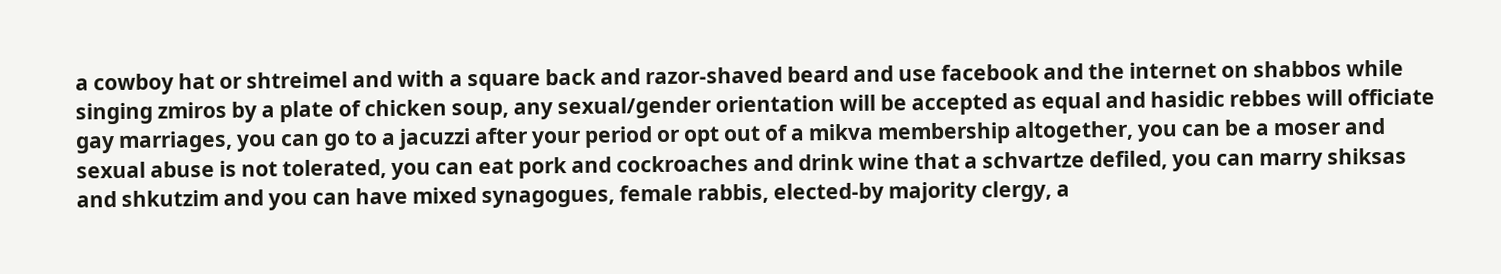a cowboy hat or shtreimel and with a square back and razor-shaved beard and use facebook and the internet on shabbos while singing zmiros by a plate of chicken soup, any sexual/gender orientation will be accepted as equal and hasidic rebbes will officiate gay marriages, you can go to a jacuzzi after your period or opt out of a mikva membership altogether, you can be a moser and sexual abuse is not tolerated, you can eat pork and cockroaches and drink wine that a schvartze defiled, you can marry shiksas and shkutzim and you can have mixed synagogues, female rabbis, elected-by majority clergy, a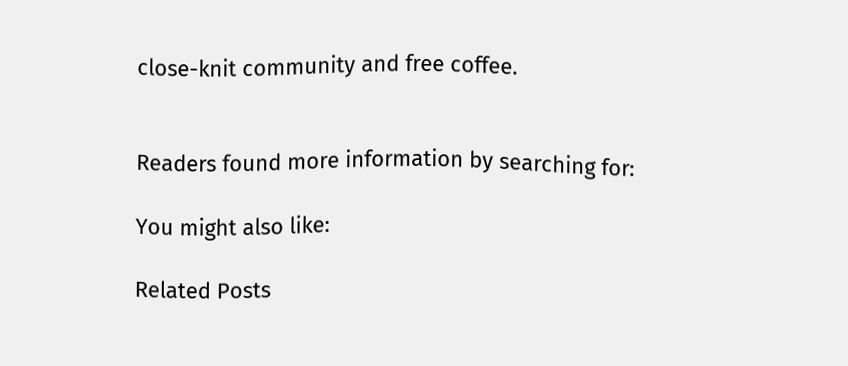close-knit community and free coffee.


Readers found more information by searching for:

You might also like:

Related Posts